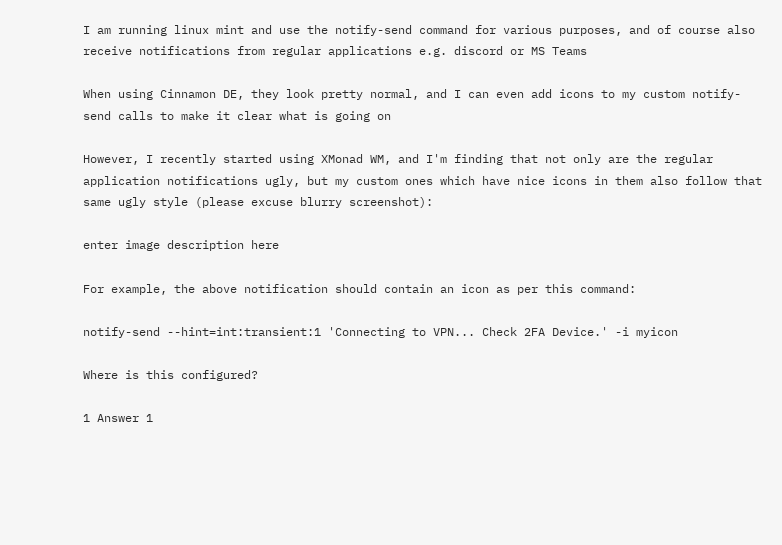I am running linux mint and use the notify-send command for various purposes, and of course also receive notifications from regular applications e.g. discord or MS Teams

When using Cinnamon DE, they look pretty normal, and I can even add icons to my custom notify-send calls to make it clear what is going on

However, I recently started using XMonad WM, and I'm finding that not only are the regular application notifications ugly, but my custom ones which have nice icons in them also follow that same ugly style (please excuse blurry screenshot):

enter image description here

For example, the above notification should contain an icon as per this command:

notify-send --hint=int:transient:1 'Connecting to VPN... Check 2FA Device.' -i myicon

Where is this configured?

1 Answer 1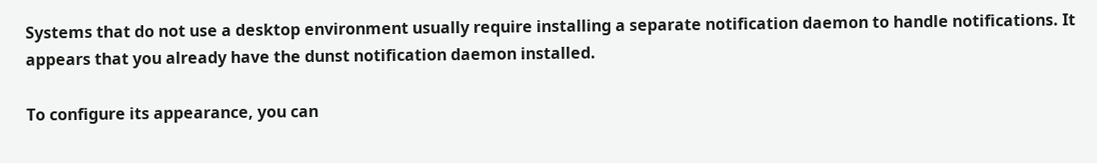Systems that do not use a desktop environment usually require installing a separate notification daemon to handle notifications. It appears that you already have the dunst notification daemon installed.

To configure its appearance, you can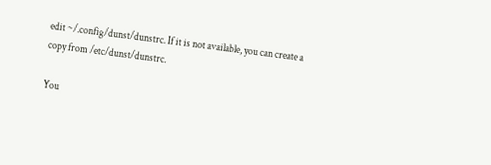edit ~/.config/dunst/dunstrc. If it is not available, you can create a copy from /etc/dunst/dunstrc.

You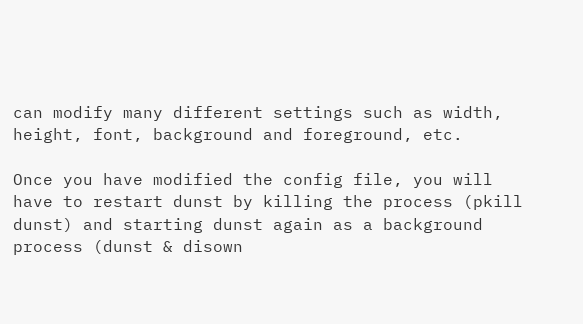can modify many different settings such as width, height, font, background and foreground, etc.

Once you have modified the config file, you will have to restart dunst by killing the process (pkill dunst) and starting dunst again as a background process (dunst & disown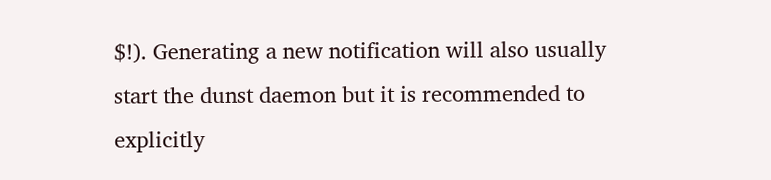$!). Generating a new notification will also usually start the dunst daemon but it is recommended to explicitly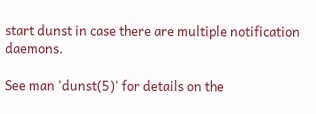start dunst in case there are multiple notification daemons.

See man 'dunst(5)' for details on the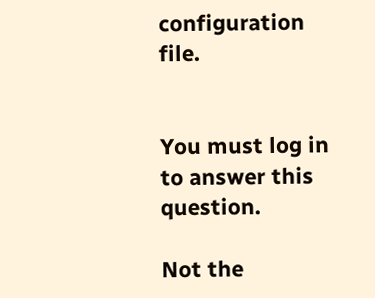configuration file.


You must log in to answer this question.

Not the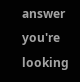answer you're looking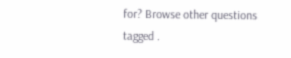for? Browse other questions tagged .